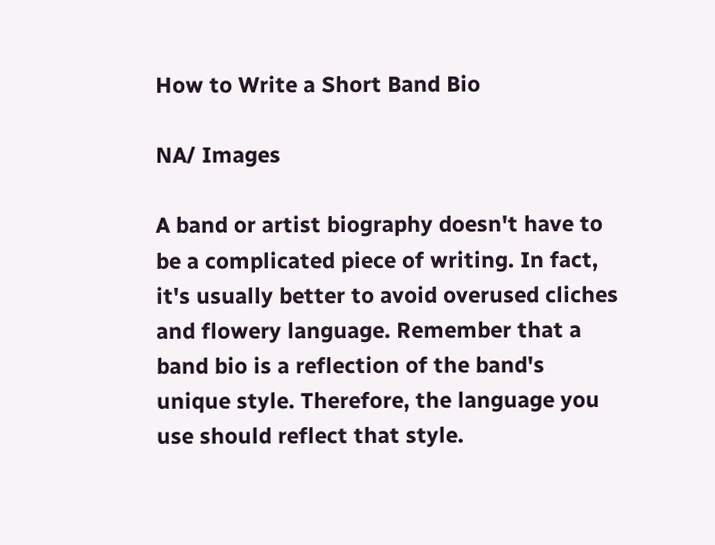How to Write a Short Band Bio

NA/ Images

A band or artist biography doesn't have to be a complicated piece of writing. In fact, it's usually better to avoid overused cliches and flowery language. Remember that a band bio is a reflection of the band's unique style. Therefore, the language you use should reflect that style.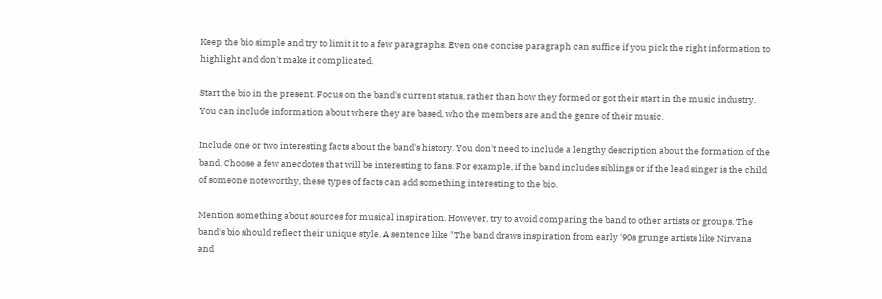Keep the bio simple and try to limit it to a few paragraphs. Even one concise paragraph can suffice if you pick the right information to highlight and don't make it complicated.

Start the bio in the present. Focus on the band's current status, rather than how they formed or got their start in the music industry. You can include information about where they are based, who the members are and the genre of their music.

Include one or two interesting facts about the band's history. You don't need to include a lengthy description about the formation of the band. Choose a few anecdotes that will be interesting to fans. For example, if the band includes siblings or if the lead singer is the child of someone noteworthy, these types of facts can add something interesting to the bio.

Mention something about sources for musical inspiration. However, try to avoid comparing the band to other artists or groups. The band's bio should reflect their unique style. A sentence like "The band draws inspiration from early '90s grunge artists like Nirvana and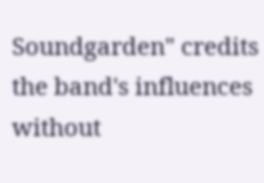Soundgarden" credits the band's influences without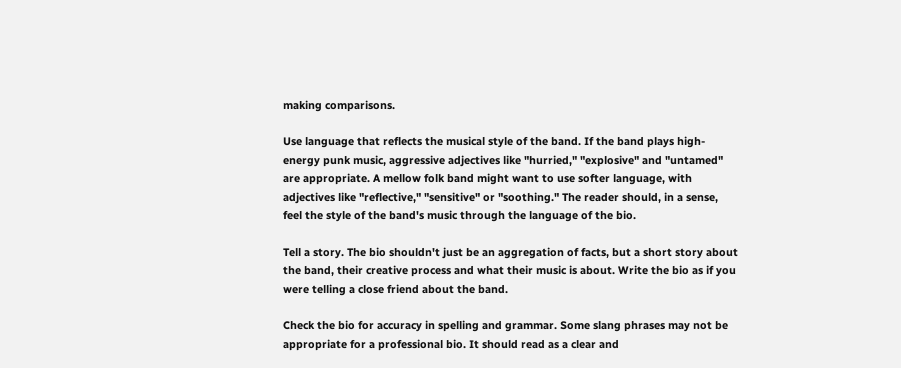making comparisons.

Use language that reflects the musical style of the band. If the band plays high-energy punk music, aggressive adjectives like "hurried," "explosive" and "untamed" are appropriate. A mellow folk band might want to use softer language, with adjectives like "reflective," "sensitive" or "soothing." The reader should, in a sense, feel the style of the band's music through the language of the bio.

Tell a story. The bio shouldn't just be an aggregation of facts, but a short story about the band, their creative process and what their music is about. Write the bio as if you were telling a close friend about the band.

Check the bio for accuracy in spelling and grammar. Some slang phrases may not be appropriate for a professional bio. It should read as a clear and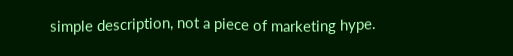simple description, not a piece of marketing hype.